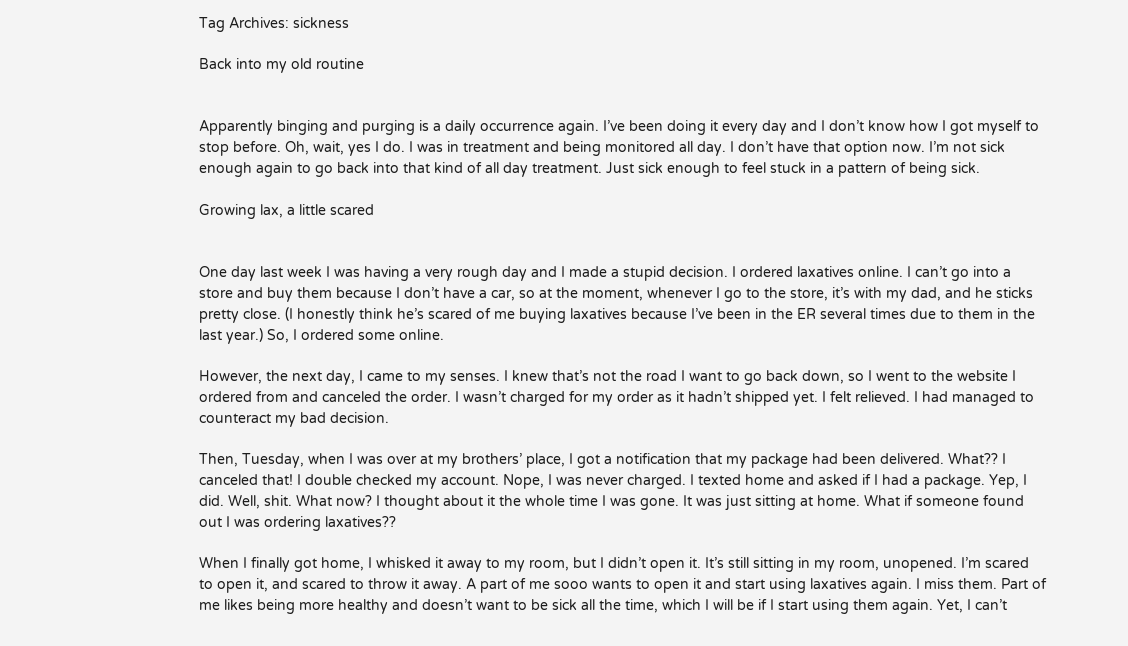Tag Archives: sickness

Back into my old routine


Apparently binging and purging is a daily occurrence again. I’ve been doing it every day and I don’t know how I got myself to stop before. Oh, wait, yes I do. I was in treatment and being monitored all day. I don’t have that option now. I’m not sick enough again to go back into that kind of all day treatment. Just sick enough to feel stuck in a pattern of being sick.

Growing lax, a little scared


One day last week I was having a very rough day and I made a stupid decision. I ordered laxatives online. I can’t go into a store and buy them because I don’t have a car, so at the moment, whenever I go to the store, it’s with my dad, and he sticks pretty close. (I honestly think he’s scared of me buying laxatives because I’ve been in the ER several times due to them in the last year.) So, I ordered some online.

However, the next day, I came to my senses. I knew that’s not the road I want to go back down, so I went to the website I ordered from and canceled the order. I wasn’t charged for my order as it hadn’t shipped yet. I felt relieved. I had managed to counteract my bad decision.

Then, Tuesday, when I was over at my brothers’ place, I got a notification that my package had been delivered. What?? I canceled that! I double checked my account. Nope, I was never charged. I texted home and asked if I had a package. Yep, I did. Well, shit. What now? I thought about it the whole time I was gone. It was just sitting at home. What if someone found out I was ordering laxatives??

When I finally got home, I whisked it away to my room, but I didn’t open it. It’s still sitting in my room, unopened. I’m scared to open it, and scared to throw it away. A part of me sooo wants to open it and start using laxatives again. I miss them. Part of me likes being more healthy and doesn’t want to be sick all the time, which I will be if I start using them again. Yet, I can’t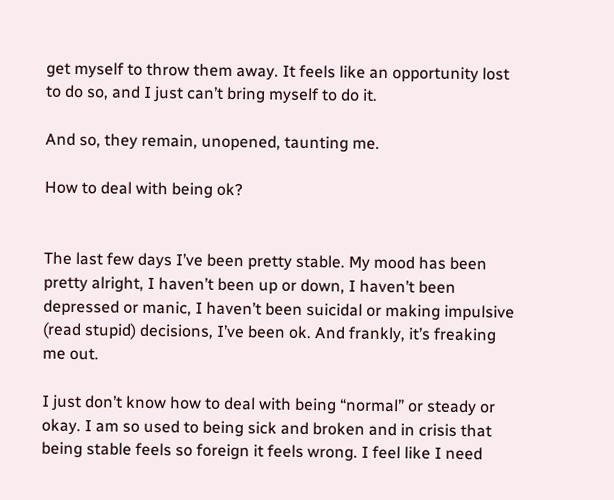get myself to throw them away. It feels like an opportunity lost to do so, and I just can’t bring myself to do it.

And so, they remain, unopened, taunting me.

How to deal with being ok?


The last few days I’ve been pretty stable. My mood has been pretty alright, I haven’t been up or down, I haven’t been depressed or manic, I haven’t been suicidal or making impulsive (read stupid) decisions, I’ve been ok. And frankly, it’s freaking me out.

I just don’t know how to deal with being “normal” or steady or okay. I am so used to being sick and broken and in crisis that being stable feels so foreign it feels wrong. I feel like I need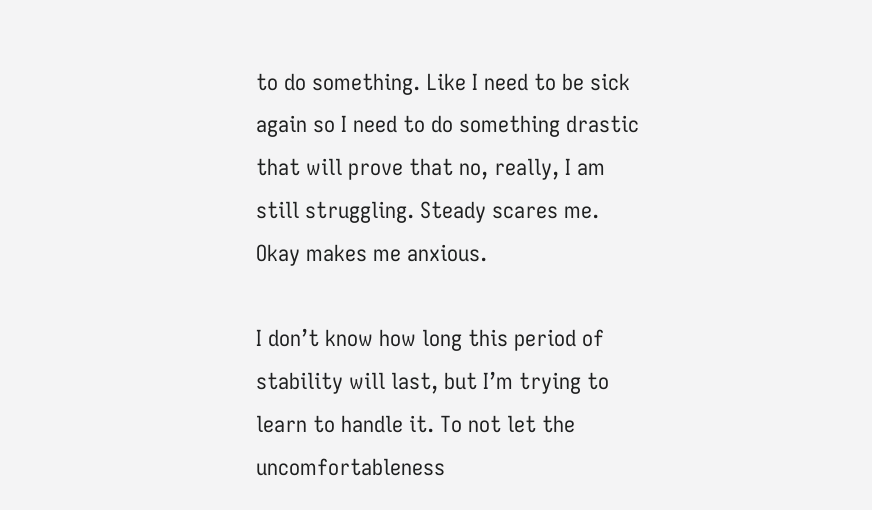to do something. Like I need to be sick again so I need to do something drastic that will prove that no, really, I am still struggling. Steady scares me. Okay makes me anxious.

I don’t know how long this period of stability will last, but I’m trying to learn to handle it. To not let the uncomfortableness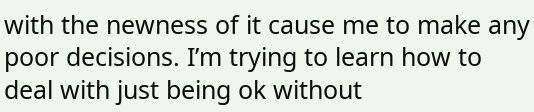with the newness of it cause me to make any poor decisions. I’m trying to learn how to deal with just being ok without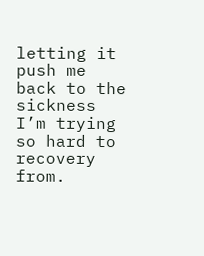letting it push me back to the sickness I’m trying so hard to recovery from.